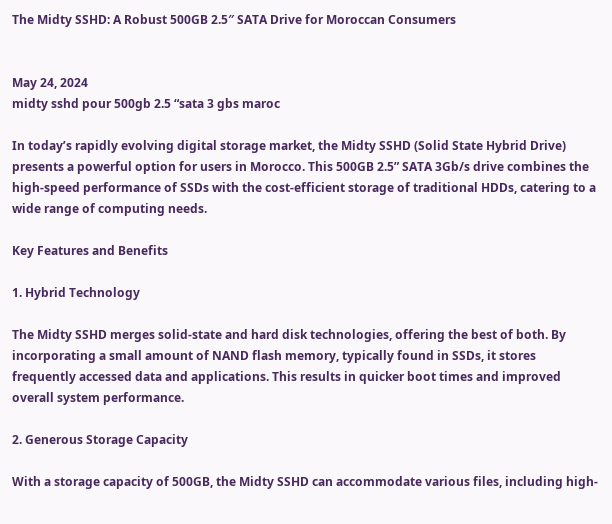The Midty SSHD: A Robust 500GB 2.5″ SATA Drive for Moroccan Consumers


May 24, 2024
midty sshd pour 500gb 2.5 “sata 3 gbs maroc

In today’s rapidly evolving digital storage market, the Midty SSHD (Solid State Hybrid Drive) presents a powerful option for users in Morocco. This 500GB 2.5” SATA 3Gb/s drive combines the high-speed performance of SSDs with the cost-efficient storage of traditional HDDs, catering to a wide range of computing needs.

Key Features and Benefits

1. Hybrid Technology

The Midty SSHD merges solid-state and hard disk technologies, offering the best of both. By incorporating a small amount of NAND flash memory, typically found in SSDs, it stores frequently accessed data and applications. This results in quicker boot times and improved overall system performance.

2. Generous Storage Capacity

With a storage capacity of 500GB, the Midty SSHD can accommodate various files, including high-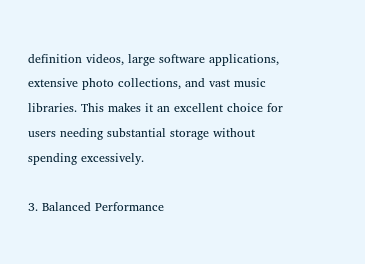definition videos, large software applications, extensive photo collections, and vast music libraries. This makes it an excellent choice for users needing substantial storage without spending excessively.

3. Balanced Performance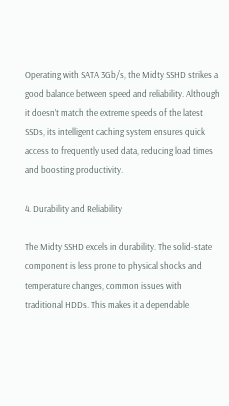Operating with SATA 3Gb/s, the Midty SSHD strikes a good balance between speed and reliability. Although it doesn’t match the extreme speeds of the latest SSDs, its intelligent caching system ensures quick access to frequently used data, reducing load times and boosting productivity.

4. Durability and Reliability

The Midty SSHD excels in durability. The solid-state component is less prone to physical shocks and temperature changes, common issues with traditional HDDs. This makes it a dependable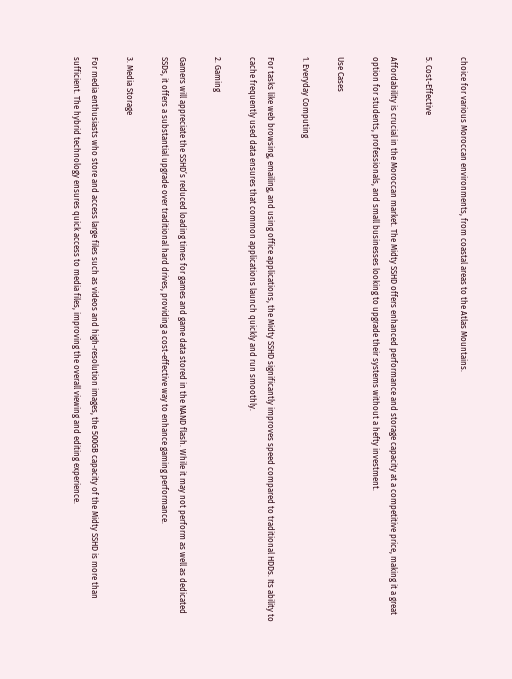choice for various Moroccan environments, from coastal areas to the Atlas Mountains.

5. Cost-Effective

Affordability is crucial in the Moroccan market. The Midty SSHD offers enhanced performance and storage capacity at a competitive price, making it a great option for students, professionals, and small businesses looking to upgrade their systems without a hefty investment.

Use Cases

1. Everyday Computing

For tasks like web browsing, emailing, and using office applications, the Midty SSHD significantly improves speed compared to traditional HDDs. Its ability to cache frequently used data ensures that common applications launch quickly and run smoothly.

2. Gaming

Gamers will appreciate the SSHD’s reduced loading times for games and game data stored in the NAND flash. While it may not perform as well as dedicated SSDs, it offers a substantial upgrade over traditional hard drives, providing a cost-effective way to enhance gaming performance.

3. Media Storage

For media enthusiasts who store and access large files such as videos and high-resolution images, the 500GB capacity of the Midty SSHD is more than sufficient. The hybrid technology ensures quick access to media files, improving the overall viewing and editing experience.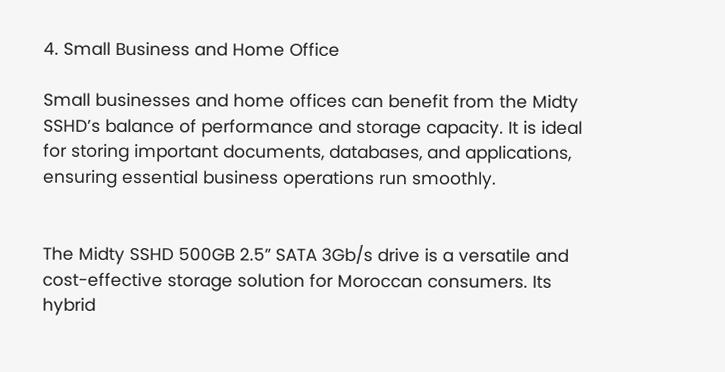4. Small Business and Home Office

Small businesses and home offices can benefit from the Midty SSHD’s balance of performance and storage capacity. It is ideal for storing important documents, databases, and applications, ensuring essential business operations run smoothly.


The Midty SSHD 500GB 2.5” SATA 3Gb/s drive is a versatile and cost-effective storage solution for Moroccan consumers. Its hybrid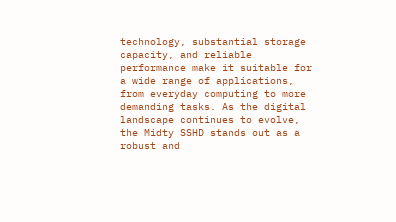technology, substantial storage capacity, and reliable performance make it suitable for a wide range of applications, from everyday computing to more demanding tasks. As the digital landscape continues to evolve, the Midty SSHD stands out as a robust and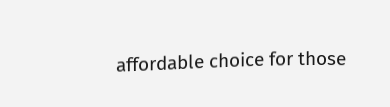affordable choice for those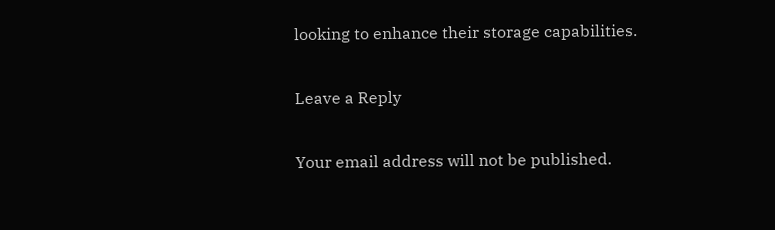looking to enhance their storage capabilities.

Leave a Reply

Your email address will not be published.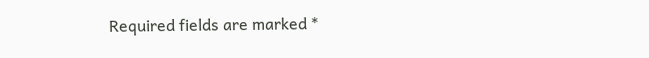Required fields are marked *